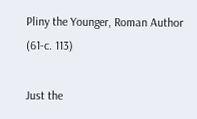Pliny the Younger, Roman Author
(61-c. 113)

Just the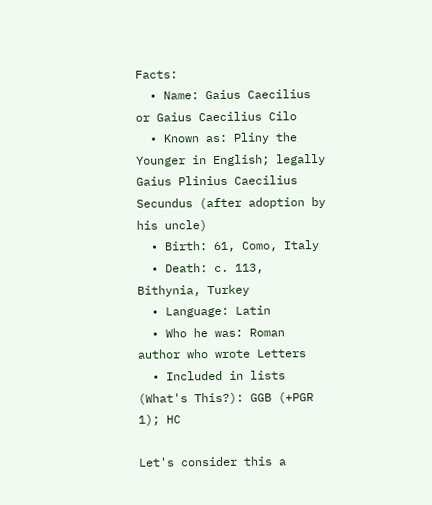Facts:
  • Name: Gaius Caecilius or Gaius Caecilius Cilo
  • Known as: Pliny the Younger in English; legally Gaius Plinius Caecilius Secundus (after adoption by his uncle)
  • Birth: 61, Como, Italy
  • Death: c. 113, Bithynia, Turkey
  • Language: Latin
  • Who he was: Roman author who wrote Letters
  • Included in lists (What's This?): GGB (+PGR 1); HC

Let's consider this a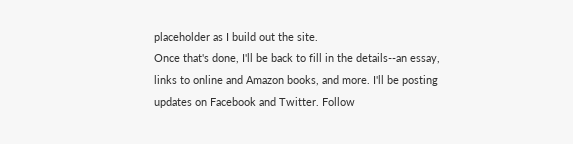placeholder as I build out the site.
Once that's done, I'll be back to fill in the details--an essay,
links to online and Amazon books, and more. I'll be posting
updates on Facebook and Twitter. Follow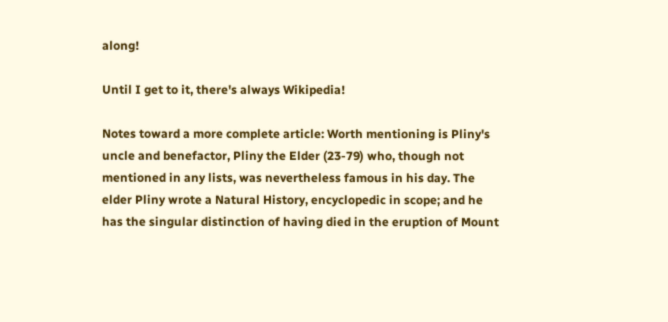along!

Until I get to it, there's always Wikipedia!

Notes toward a more complete article: Worth mentioning is Pliny's uncle and benefactor, Pliny the Elder (23-79) who, though not mentioned in any lists, was nevertheless famous in his day. The elder Pliny wrote a Natural History, encyclopedic in scope; and he has the singular distinction of having died in the eruption of Mount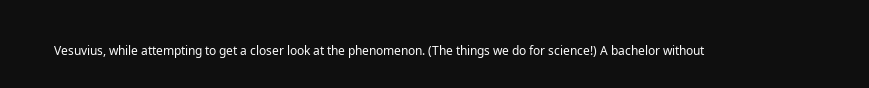Vesuvius, while attempting to get a closer look at the phenomenon. (The things we do for science!) A bachelor without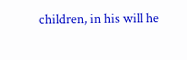children, in his will he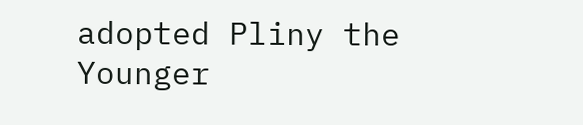adopted Pliny the Younger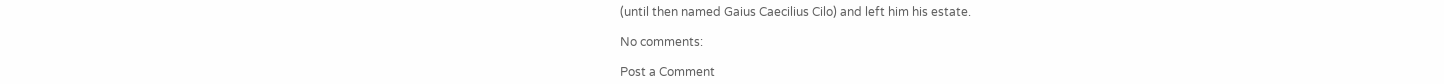(until then named Gaius Caecilius Cilo) and left him his estate.

No comments:

Post a Comment